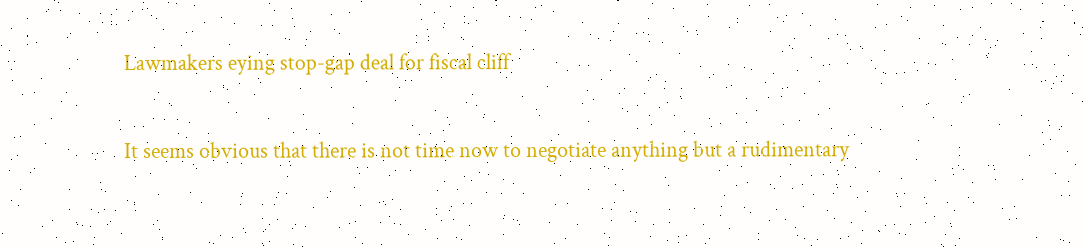Lawmakers eying stop-gap deal for fiscal cliff

It seems obvious that there is not time now to negotiate anything but a rudimentary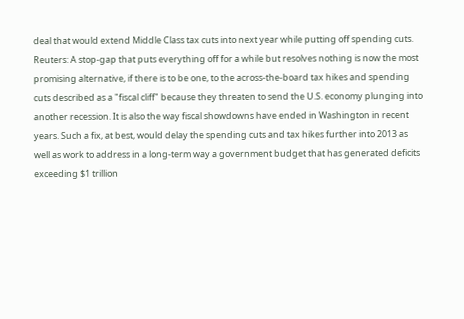deal that would extend Middle Class tax cuts into next year while putting off spending cuts. Reuters: A stop-gap that puts everything off for a while but resolves nothing is now the most promising alternative, if there is to be one, to the across-the-board tax hikes and spending cuts described as a "fiscal cliff" because they threaten to send the U.S. economy plunging into another recession. It is also the way fiscal showdowns have ended in Washington in recent years. Such a fix, at best, would delay the spending cuts and tax hikes further into 2013 as well as work to address in a long-term way a government budget that has generated deficits exceeding $1 trillion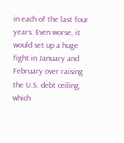in each of the last four years. Even worse, it would set up a huge fight in January and February over raising the U.S. debt ceiling, which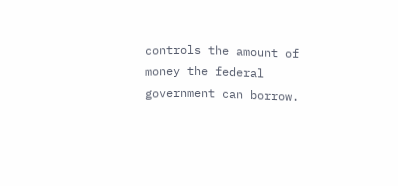controls the amount of money the federal government can borrow.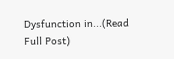Dysfunction in...(Read Full Post)